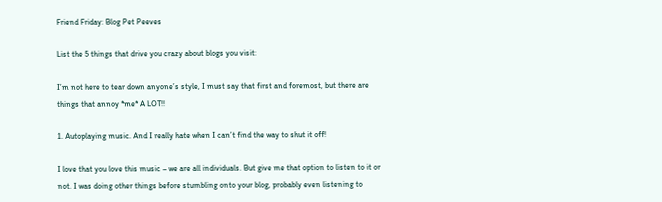Friend Friday: Blog Pet Peeves

List the 5 things that drive you crazy about blogs you visit:

I’m not here to tear down anyone’s style, I must say that first and foremost, but there are things that annoy *me* A LOT!!

1. Autoplaying music. And I really hate when I can’t find the way to shut it off!

I love that you love this music – we are all individuals. But give me that option to listen to it or not. I was doing other things before stumbling onto your blog, probably even listening to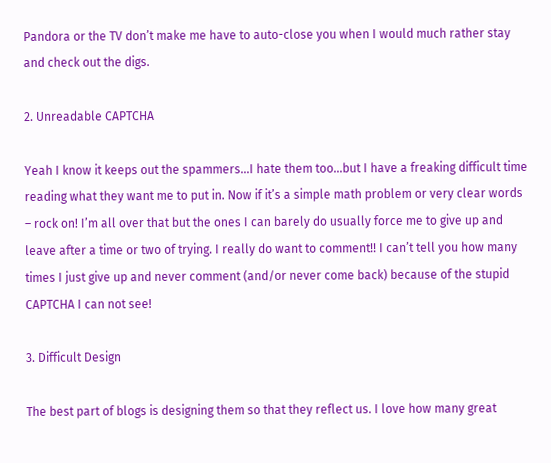Pandora or the TV don’t make me have to auto-close you when I would much rather stay and check out the digs.

2. Unreadable CAPTCHA

Yeah I know it keeps out the spammers…I hate them too…but I have a freaking difficult time reading what they want me to put in. Now if it’s a simple math problem or very clear words – rock on! I’m all over that but the ones I can barely do usually force me to give up and leave after a time or two of trying. I really do want to comment!! I can’t tell you how many times I just give up and never comment (and/or never come back) because of the stupid CAPTCHA I can not see!

3. Difficult Design

The best part of blogs is designing them so that they reflect us. I love how many great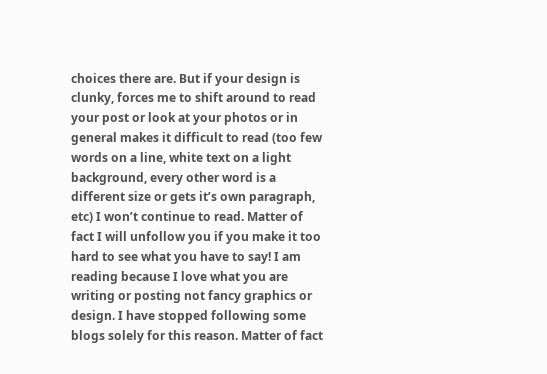choices there are. But if your design is clunky, forces me to shift around to read your post or look at your photos or in general makes it difficult to read (too few words on a line, white text on a light background, every other word is a different size or gets it’s own paragraph, etc) I won’t continue to read. Matter of fact I will unfollow you if you make it too hard to see what you have to say! I am reading because I love what you are writing or posting not fancy graphics or design. I have stopped following some blogs solely for this reason. Matter of fact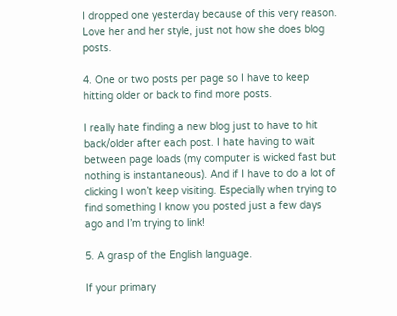I dropped one yesterday because of this very reason. Love her and her style, just not how she does blog posts.

4. One or two posts per page so I have to keep hitting older or back to find more posts.

I really hate finding a new blog just to have to hit back/older after each post. I hate having to wait between page loads (my computer is wicked fast but nothing is instantaneous). And if I have to do a lot of clicking I won’t keep visiting. Especially when trying to find something I know you posted just a few days ago and I’m trying to link!

5. A grasp of the English language.

If your primary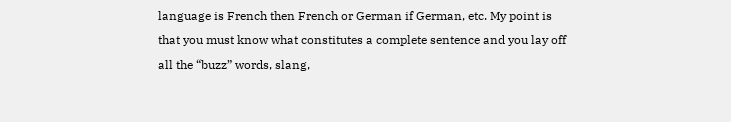language is French then French or German if German, etc. My point is that you must know what constitutes a complete sentence and you lay off all the “buzz” words, slang,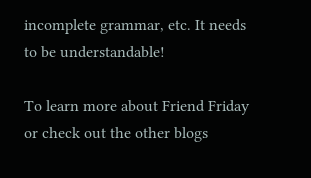incomplete grammar, etc. It needs to be understandable!

To learn more about Friend Friday or check out the other blogs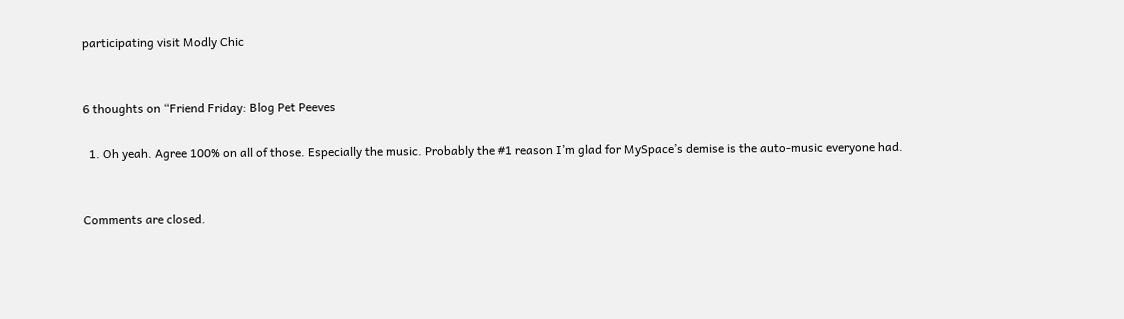participating visit Modly Chic


6 thoughts on “Friend Friday: Blog Pet Peeves

  1. Oh yeah. Agree 100% on all of those. Especially the music. Probably the #1 reason I’m glad for MySpace’s demise is the auto-music everyone had.


Comments are closed.